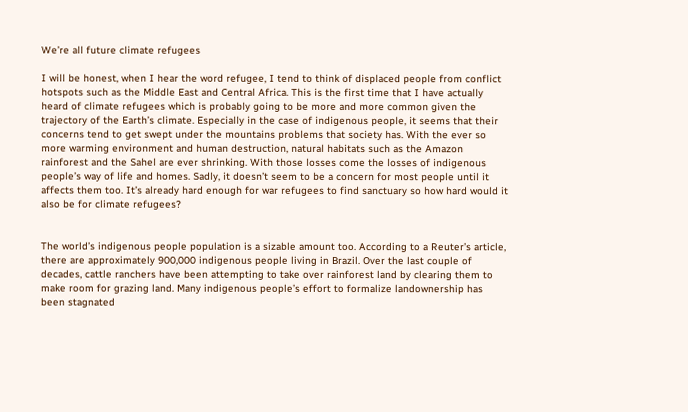We’re all future climate refugees

I will be honest, when I hear the word refugee, I tend to think of displaced people from conflict hotspots such as the Middle East and Central Africa. This is the first time that I have actually heard of climate refugees which is probably going to be more and more common given the trajectory of the Earth’s climate. Especially in the case of indigenous people, it seems that their concerns tend to get swept under the mountains problems that society has. With the ever so more warming environment and human destruction, natural habitats such as the Amazon rainforest and the Sahel are ever shrinking. With those losses come the losses of indigenous people’s way of life and homes. Sadly, it doesn’t seem to be a concern for most people until it affects them too. It’s already hard enough for war refugees to find sanctuary so how hard would it also be for climate refugees?


The world’s indigenous people population is a sizable amount too. According to a Reuter’s article, there are approximately 900,000 indigenous people living in Brazil. Over the last couple of decades, cattle ranchers have been attempting to take over rainforest land by clearing them to make room for grazing land. Many indigenous people’s effort to formalize landownership has been stagnated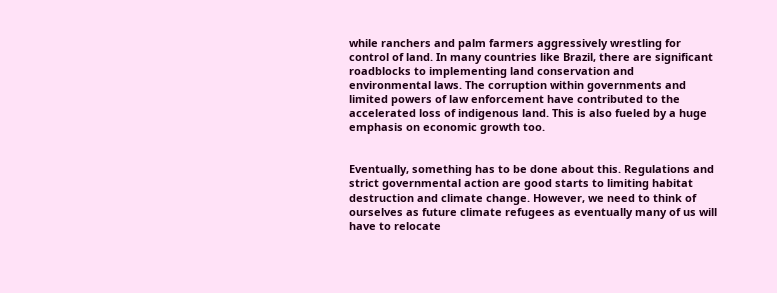while ranchers and palm farmers aggressively wrestling for control of land. In many countries like Brazil, there are significant roadblocks to implementing land conservation and environmental laws. The corruption within governments and limited powers of law enforcement have contributed to the accelerated loss of indigenous land. This is also fueled by a huge emphasis on economic growth too.


Eventually, something has to be done about this. Regulations and strict governmental action are good starts to limiting habitat destruction and climate change. However, we need to think of ourselves as future climate refugees as eventually many of us will have to relocate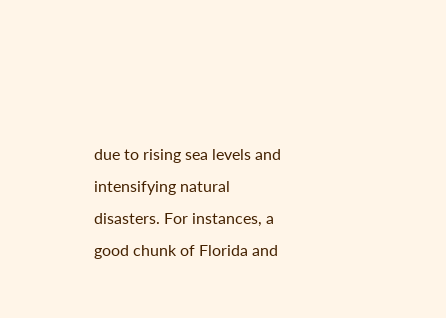due to rising sea levels and intensifying natural disasters. For instances, a good chunk of Florida and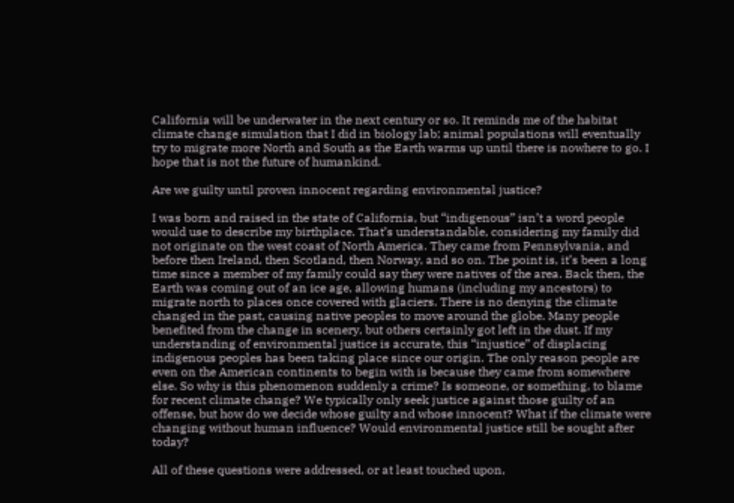California will be underwater in the next century or so. It reminds me of the habitat climate change simulation that I did in biology lab; animal populations will eventually try to migrate more North and South as the Earth warms up until there is nowhere to go. I hope that is not the future of humankind.

Are we guilty until proven innocent regarding environmental justice?

I was born and raised in the state of California, but “indigenous” isn’t a word people would use to describe my birthplace. That’s understandable, considering my family did not originate on the west coast of North America. They came from Pennsylvania, and before then Ireland, then Scotland, then Norway, and so on. The point is, it’s been a long time since a member of my family could say they were natives of the area. Back then, the Earth was coming out of an ice age, allowing humans (including my ancestors) to migrate north to places once covered with glaciers. There is no denying the climate changed in the past, causing native peoples to move around the globe. Many people benefited from the change in scenery, but others certainly got left in the dust. If my understanding of environmental justice is accurate, this “injustice” of displacing indigenous peoples has been taking place since our origin. The only reason people are even on the American continents to begin with is because they came from somewhere else. So why is this phenomenon suddenly a crime? Is someone, or something, to blame for recent climate change? We typically only seek justice against those guilty of an offense, but how do we decide whose guilty and whose innocent? What if the climate were changing without human influence? Would environmental justice still be sought after today?

All of these questions were addressed, or at least touched upon,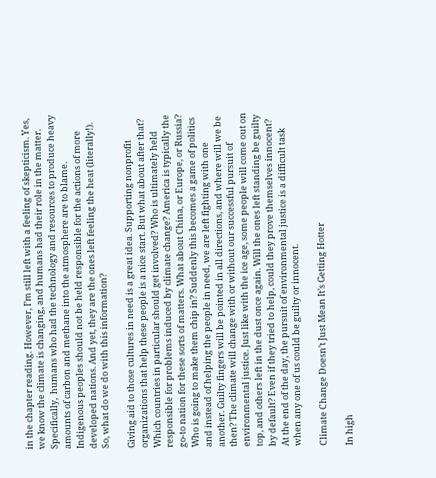in the chapter reading. However, I’m still left with a feeling of skepticism. Yes, we know the climate is changing, and humans had their role in the matter. Specifically,  humans who had the technology and resources to produce heavy amounts of carbon and methane into the atmosphere are to blame. Indigenous peoples should not be held responsible for the actions of more developed nations. And yet, they are the ones left feeling the heat (literally!). So, what do we do with this information?

Giving aid to those cultures in need is a great idea. Supporting nonprofit organizations that help these people is a nice start. But what about after that? Which countries in particular should get involved? Who is ultimately held responsible for problems induced by climate change? America is typically the go-to nation for these sorts of matters. What about China, or Europe, or Russia? Who is going to make them chip in? Suddenly this becomes a game of politics and instead of helping the people in need, we are left fighting with one another. Guilty fingers will be pointed in all directions, and where will we be then? The climate will change with or without our successful pursuit of environmental justice. Just like with the ice age, some people will come out on top, and others left in the dust once again. Will the ones left standing be guilty by default? Even if they tried to help, could they prove themselves innocent? At the end of the day, the pursuit of environmental justice is a difficult task when any one of us could be guilty or innocent.

Climate Change Doesn’t Just Mean It’s Getting Hotter

In high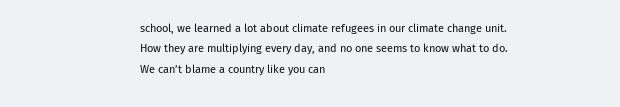school, we learned a lot about climate refugees in our climate change unit. How they are multiplying every day, and no one seems to know what to do. We can’t blame a country like you can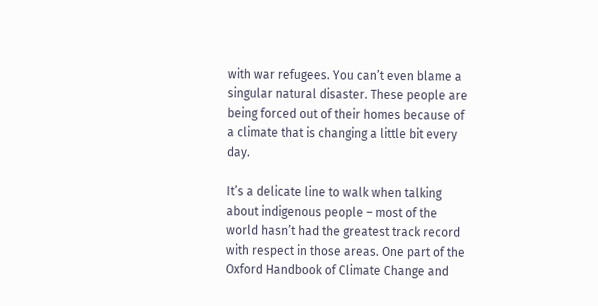with war refugees. You can’t even blame a singular natural disaster. These people are being forced out of their homes because of a climate that is changing a little bit every day.

It’s a delicate line to walk when talking about indigenous people – most of the world hasn’t had the greatest track record with respect in those areas. One part of the Oxford Handbook of Climate Change and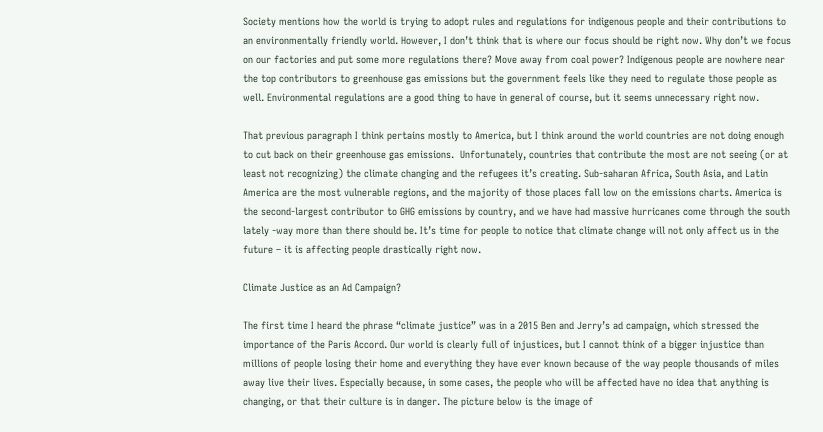Society mentions how the world is trying to adopt rules and regulations for indigenous people and their contributions to an environmentally friendly world. However, I don’t think that is where our focus should be right now. Why don’t we focus on our factories and put some more regulations there? Move away from coal power? Indigenous people are nowhere near the top contributors to greenhouse gas emissions but the government feels like they need to regulate those people as well. Environmental regulations are a good thing to have in general of course, but it seems unnecessary right now.

That previous paragraph I think pertains mostly to America, but I think around the world countries are not doing enough to cut back on their greenhouse gas emissions.  Unfortunately, countries that contribute the most are not seeing (or at least not recognizing) the climate changing and the refugees it’s creating. Sub-saharan Africa, South Asia, and Latin America are the most vulnerable regions, and the majority of those places fall low on the emissions charts. America is the second-largest contributor to GHG emissions by country, and we have had massive hurricanes come through the south lately -way more than there should be. It’s time for people to notice that climate change will not only affect us in the future – it is affecting people drastically right now.

Climate Justice as an Ad Campaign?

The first time I heard the phrase “climate justice” was in a 2015 Ben and Jerry’s ad campaign, which stressed the importance of the Paris Accord. Our world is clearly full of injustices, but I cannot think of a bigger injustice than millions of people losing their home and everything they have ever known because of the way people thousands of miles away live their lives. Especially because, in some cases, the people who will be affected have no idea that anything is changing, or that their culture is in danger. The picture below is the image of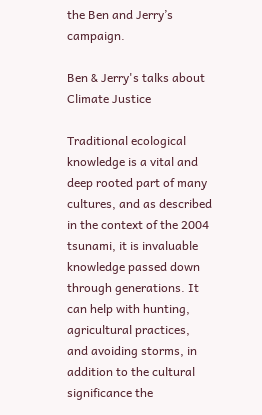the Ben and Jerry’s campaign.

Ben & Jerry's talks about Climate Justice

Traditional ecological knowledge is a vital and deep rooted part of many cultures, and as described in the context of the 2004 tsunami, it is invaluable knowledge passed down through generations. It can help with hunting, agricultural practices, and avoiding storms, in addition to the cultural significance the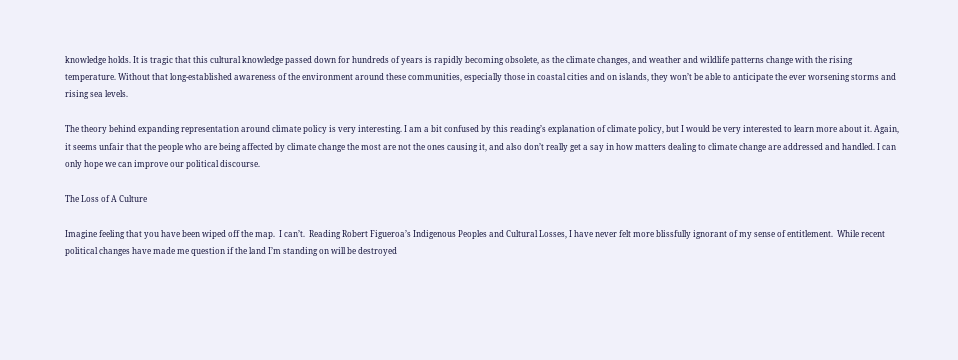knowledge holds. It is tragic that this cultural knowledge passed down for hundreds of years is rapidly becoming obsolete, as the climate changes, and weather and wildlife patterns change with the rising temperature. Without that long-established awareness of the environment around these communities, especially those in coastal cities and on islands, they won’t be able to anticipate the ever worsening storms and rising sea levels.

The theory behind expanding representation around climate policy is very interesting. I am a bit confused by this reading’s explanation of climate policy, but I would be very interested to learn more about it. Again, it seems unfair that the people who are being affected by climate change the most are not the ones causing it, and also don’t really get a say in how matters dealing to climate change are addressed and handled. I can only hope we can improve our political discourse.

The Loss of A Culture

Imagine feeling that you have been wiped off the map.  I can’t.  Reading Robert Figueroa’s Indigenous Peoples and Cultural Losses, I have never felt more blissfully ignorant of my sense of entitlement.  While recent political changes have made me question if the land I’m standing on will be destroyed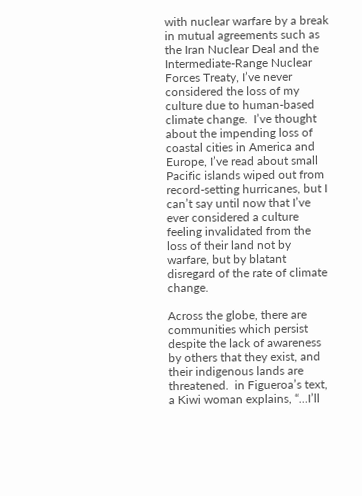with nuclear warfare by a break in mutual agreements such as the Iran Nuclear Deal and the Intermediate-Range Nuclear Forces Treaty, I’ve never considered the loss of my culture due to human-based climate change.  I’ve thought about the impending loss of coastal cities in America and Europe, I’ve read about small Pacific islands wiped out from record-setting hurricanes, but I can’t say until now that I’ve ever considered a culture feeling invalidated from the loss of their land not by warfare, but by blatant disregard of the rate of climate change.

Across the globe, there are communities which persist despite the lack of awareness by others that they exist, and their indigenous lands are threatened.  in Figueroa’s text, a Kiwi woman explains, “…I’ll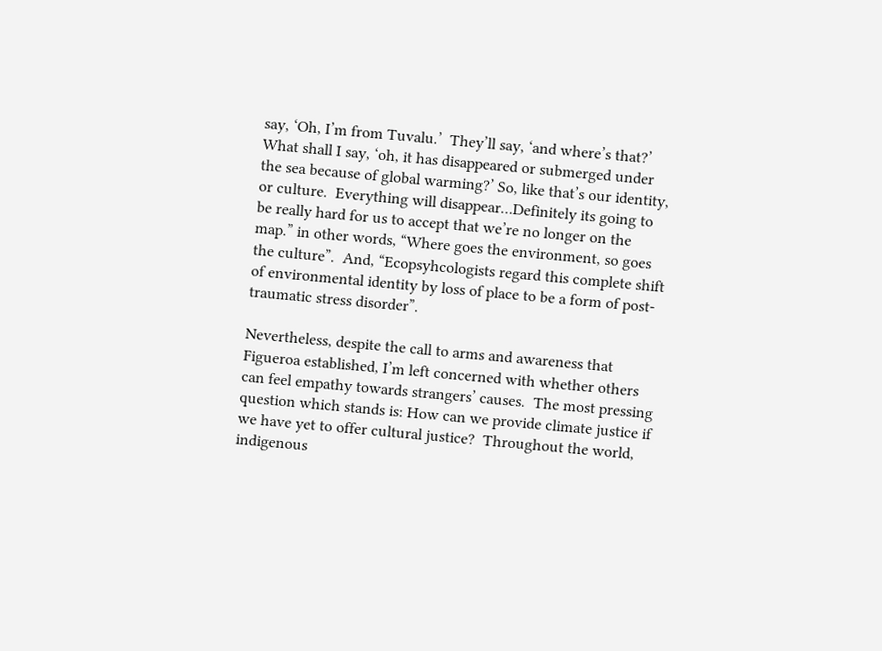say, ‘Oh, I’m from Tuvalu.’  They’ll say, ‘and where’s that?’ What shall I say, ‘oh, it has disappeared or submerged under the sea because of global warming?’ So, like that’s our identity, or culture.  Everything will disappear…Definitely its going to be really hard for us to accept that we’re no longer on the map.” in other words, “Where goes the environment, so goes the culture”.  And, “Ecopsyhcologists regard this complete shift of environmental identity by loss of place to be a form of post-traumatic stress disorder”.

Nevertheless, despite the call to arms and awareness that Figueroa established, I’m left concerned with whether others can feel empathy towards strangers’ causes.  The most pressing question which stands is: How can we provide climate justice if we have yet to offer cultural justice?  Throughout the world, indigenous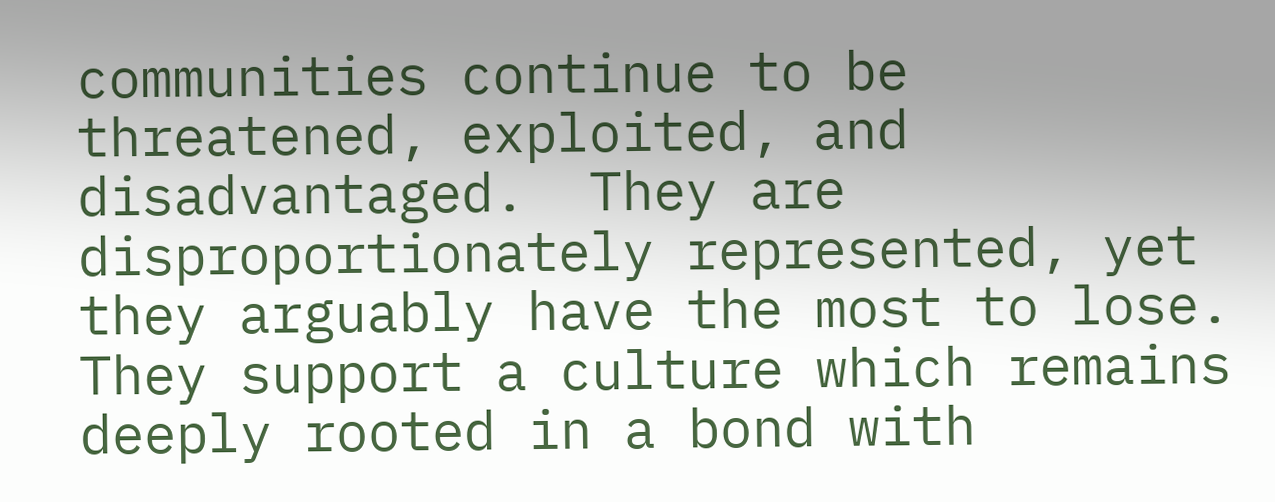communities continue to be threatened, exploited, and disadvantaged.  They are disproportionately represented, yet they arguably have the most to lose.  They support a culture which remains deeply rooted in a bond with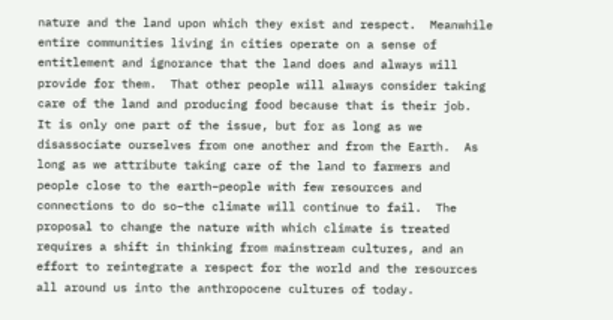nature and the land upon which they exist and respect.  Meanwhile entire communities living in cities operate on a sense of entitlement and ignorance that the land does and always will provide for them.  That other people will always consider taking care of the land and producing food because that is their job.  It is only one part of the issue, but for as long as we disassociate ourselves from one another and from the Earth.  As long as we attribute taking care of the land to farmers and people close to the earth–people with few resources and connections to do so–the climate will continue to fail.  The proposal to change the nature with which climate is treated requires a shift in thinking from mainstream cultures, and an effort to reintegrate a respect for the world and the resources all around us into the anthropocene cultures of today.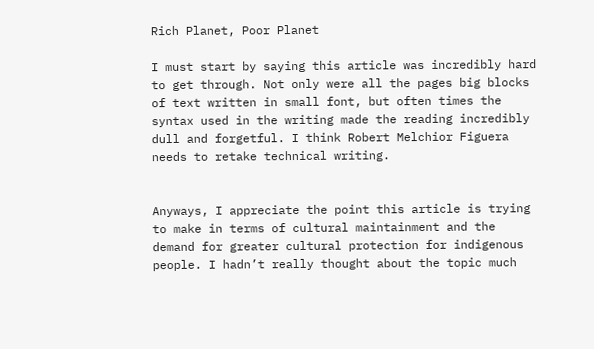Rich Planet, Poor Planet

I must start by saying this article was incredibly hard to get through. Not only were all the pages big blocks of text written in small font, but often times the syntax used in the writing made the reading incredibly dull and forgetful. I think Robert Melchior Figuera needs to retake technical writing.


Anyways, I appreciate the point this article is trying to make in terms of cultural maintainment and the demand for greater cultural protection for indigenous people. I hadn’t really thought about the topic much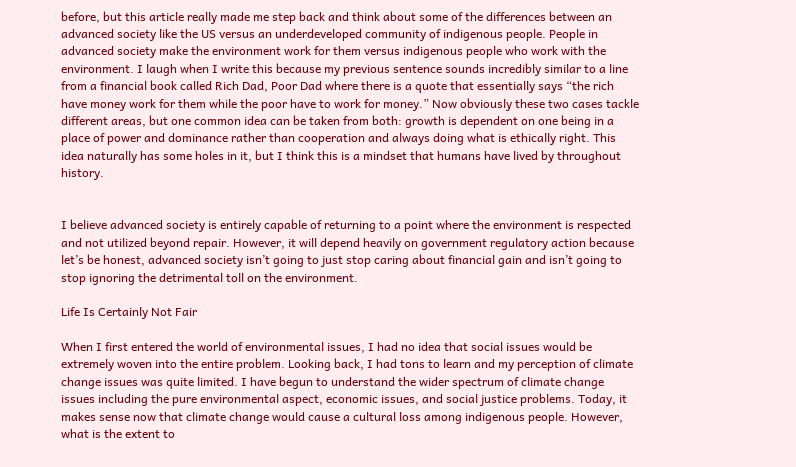before, but this article really made me step back and think about some of the differences between an advanced society like the US versus an underdeveloped community of indigenous people. People in advanced society make the environment work for them versus indigenous people who work with the environment. I laugh when I write this because my previous sentence sounds incredibly similar to a line from a financial book called Rich Dad, Poor Dad where there is a quote that essentially says “the rich have money work for them while the poor have to work for money.” Now obviously these two cases tackle different areas, but one common idea can be taken from both: growth is dependent on one being in a place of power and dominance rather than cooperation and always doing what is ethically right. This idea naturally has some holes in it, but I think this is a mindset that humans have lived by throughout history.


I believe advanced society is entirely capable of returning to a point where the environment is respected and not utilized beyond repair. However, it will depend heavily on government regulatory action because let’s be honest, advanced society isn’t going to just stop caring about financial gain and isn’t going to stop ignoring the detrimental toll on the environment.

Life Is Certainly Not Fair

When I first entered the world of environmental issues, I had no idea that social issues would be extremely woven into the entire problem. Looking back, I had tons to learn and my perception of climate change issues was quite limited. I have begun to understand the wider spectrum of climate change issues including the pure environmental aspect, economic issues, and social justice problems. Today, it makes sense now that climate change would cause a cultural loss among indigenous people. However, what is the extent to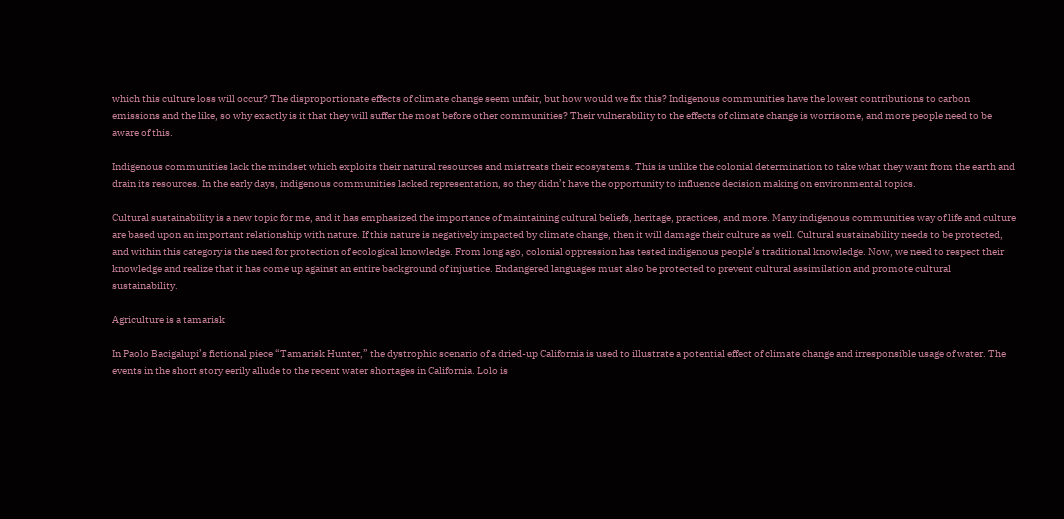which this culture loss will occur? The disproportionate effects of climate change seem unfair, but how would we fix this? Indigenous communities have the lowest contributions to carbon emissions and the like, so why exactly is it that they will suffer the most before other communities? Their vulnerability to the effects of climate change is worrisome, and more people need to be aware of this.

Indigenous communities lack the mindset which exploits their natural resources and mistreats their ecosystems. This is unlike the colonial determination to take what they want from the earth and drain its resources. In the early days, indigenous communities lacked representation, so they didn’t have the opportunity to influence decision making on environmental topics.

Cultural sustainability is a new topic for me, and it has emphasized the importance of maintaining cultural beliefs, heritage, practices, and more. Many indigenous communities way of life and culture are based upon an important relationship with nature. If this nature is negatively impacted by climate change, then it will damage their culture as well. Cultural sustainability needs to be protected, and within this category is the need for protection of ecological knowledge. From long ago, colonial oppression has tested indigenous people’s traditional knowledge. Now, we need to respect their knowledge and realize that it has come up against an entire background of injustice. Endangered languages must also be protected to prevent cultural assimilation and promote cultural sustainability.

Agriculture is a tamarisk

In Paolo Bacigalupi’s fictional piece “Tamarisk Hunter,” the dystrophic scenario of a dried-up California is used to illustrate a potential effect of climate change and irresponsible usage of water. The events in the short story eerily allude to the recent water shortages in California. Lolo is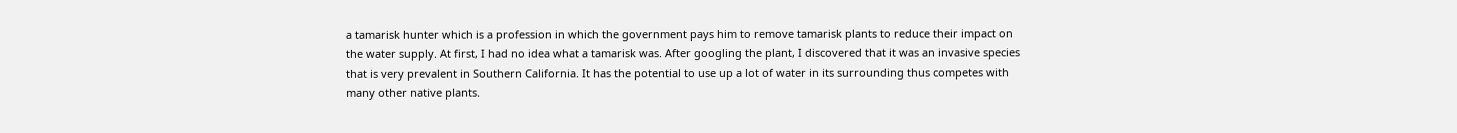a tamarisk hunter which is a profession in which the government pays him to remove tamarisk plants to reduce their impact on the water supply. At first, I had no idea what a tamarisk was. After googling the plant, I discovered that it was an invasive species that is very prevalent in Southern California. It has the potential to use up a lot of water in its surrounding thus competes with many other native plants.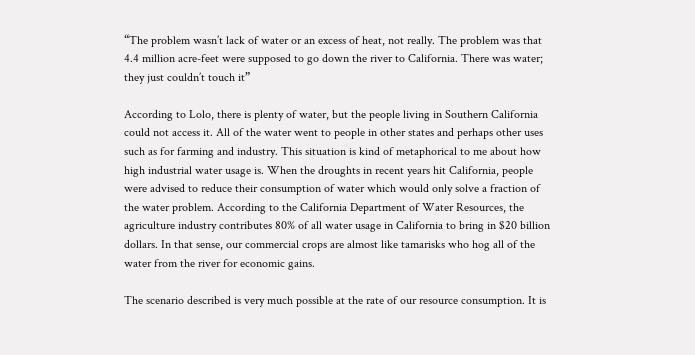“The problem wasn’t lack of water or an excess of heat, not really. The problem was that 4.4 million acre-feet were supposed to go down the river to California. There was water; they just couldn’t touch it”

According to Lolo, there is plenty of water, but the people living in Southern California could not access it. All of the water went to people in other states and perhaps other uses such as for farming and industry. This situation is kind of metaphorical to me about how high industrial water usage is. When the droughts in recent years hit California, people were advised to reduce their consumption of water which would only solve a fraction of the water problem. According to the California Department of Water Resources, the agriculture industry contributes 80% of all water usage in California to bring in $20 billion dollars. In that sense, our commercial crops are almost like tamarisks who hog all of the water from the river for economic gains.

The scenario described is very much possible at the rate of our resource consumption. It is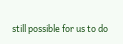still possible for us to do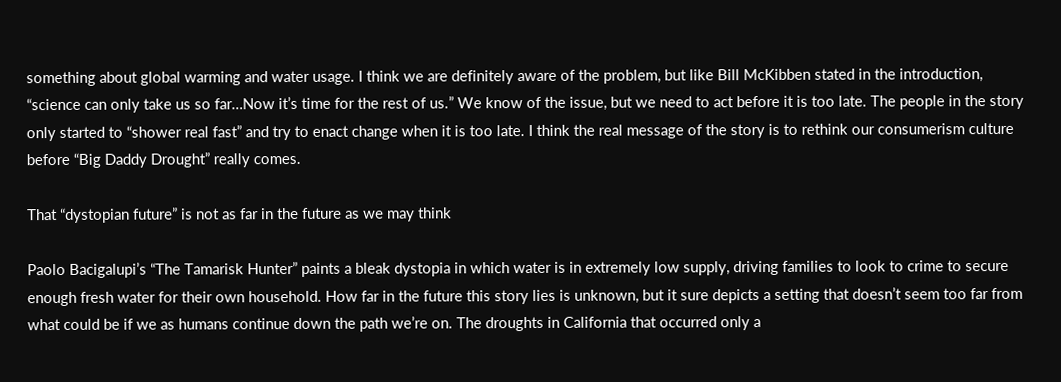something about global warming and water usage. I think we are definitely aware of the problem, but like Bill McKibben stated in the introduction, “science can only take us so far…Now it’s time for the rest of us.” We know of the issue, but we need to act before it is too late. The people in the story only started to “shower real fast” and try to enact change when it is too late. I think the real message of the story is to rethink our consumerism culture before “Big Daddy Drought” really comes.

That “dystopian future” is not as far in the future as we may think

Paolo Bacigalupi’s “The Tamarisk Hunter” paints a bleak dystopia in which water is in extremely low supply, driving families to look to crime to secure enough fresh water for their own household. How far in the future this story lies is unknown, but it sure depicts a setting that doesn’t seem too far from what could be if we as humans continue down the path we’re on. The droughts in California that occurred only a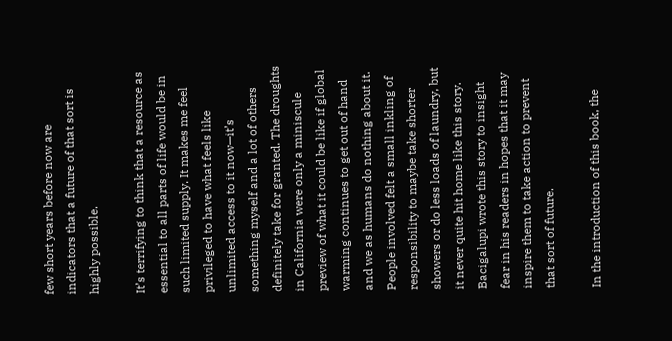few short years before now are indicators that a future of that sort is highly possible.

It’s terrifying to think that a resource as essential to all parts of life would be in such limited supply. It makes me feel privileged to have what feels like unlimited access to it now—it’s something myself and a lot of others definitely take for granted. The droughts in California were only a miniscule preview of what it could be like if global warming continues to get out of hand and we as humans do nothing about it. People involved felt a small inkling of responsibility to maybe take shorter showers or do less loads of laundry, but it never quite hit home like this story. Bacigalupi wrote this story to insight fear in his readers in hopes that it may inspire them to take action to prevent that sort of future.

In the introduction of this book, the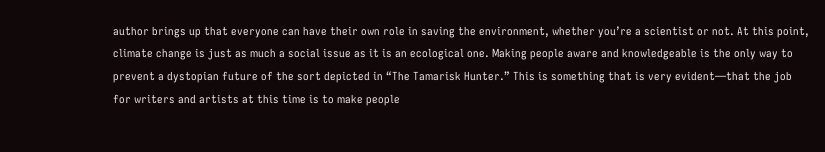author brings up that everyone can have their own role in saving the environment, whether you’re a scientist or not. At this point, climate change is just as much a social issue as it is an ecological one. Making people aware and knowledgeable is the only way to prevent a dystopian future of the sort depicted in “The Tamarisk Hunter.” This is something that is very evident—that the job for writers and artists at this time is to make people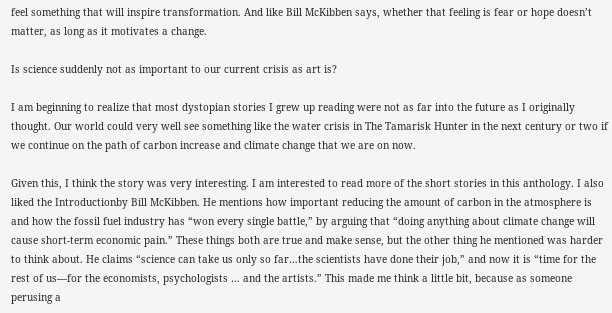feel something that will inspire transformation. And like Bill McKibben says, whether that feeling is fear or hope doesn’t matter, as long as it motivates a change.

Is science suddenly not as important to our current crisis as art is?

I am beginning to realize that most dystopian stories I grew up reading were not as far into the future as I originally thought. Our world could very well see something like the water crisis in The Tamarisk Hunter in the next century or two if we continue on the path of carbon increase and climate change that we are on now.

Given this, I think the story was very interesting. I am interested to read more of the short stories in this anthology. I also liked the Introductionby Bill McKibben. He mentions how important reducing the amount of carbon in the atmosphere is and how the fossil fuel industry has “won every single battle,” by arguing that “doing anything about climate change will cause short-term economic pain.” These things both are true and make sense, but the other thing he mentioned was harder to think about. He claims “science can take us only so far…the scientists have done their job,” and now it is “time for the rest of us—for the economists, psychologists … and the artists.” This made me think a little bit, because as someone perusing a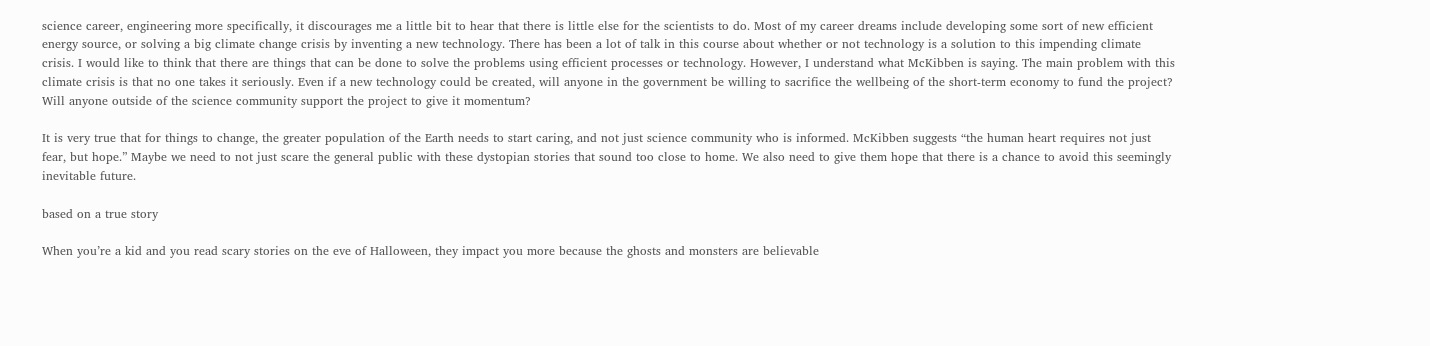science career, engineering more specifically, it discourages me a little bit to hear that there is little else for the scientists to do. Most of my career dreams include developing some sort of new efficient energy source, or solving a big climate change crisis by inventing a new technology. There has been a lot of talk in this course about whether or not technology is a solution to this impending climate crisis. I would like to think that there are things that can be done to solve the problems using efficient processes or technology. However, I understand what McKibben is saying. The main problem with this climate crisis is that no one takes it seriously. Even if a new technology could be created, will anyone in the government be willing to sacrifice the wellbeing of the short-term economy to fund the project? Will anyone outside of the science community support the project to give it momentum?

It is very true that for things to change, the greater population of the Earth needs to start caring, and not just science community who is informed. McKibben suggests “the human heart requires not just fear, but hope.” Maybe we need to not just scare the general public with these dystopian stories that sound too close to home. We also need to give them hope that there is a chance to avoid this seemingly inevitable future.

based on a true story

When you’re a kid and you read scary stories on the eve of Halloween, they impact you more because the ghosts and monsters are believable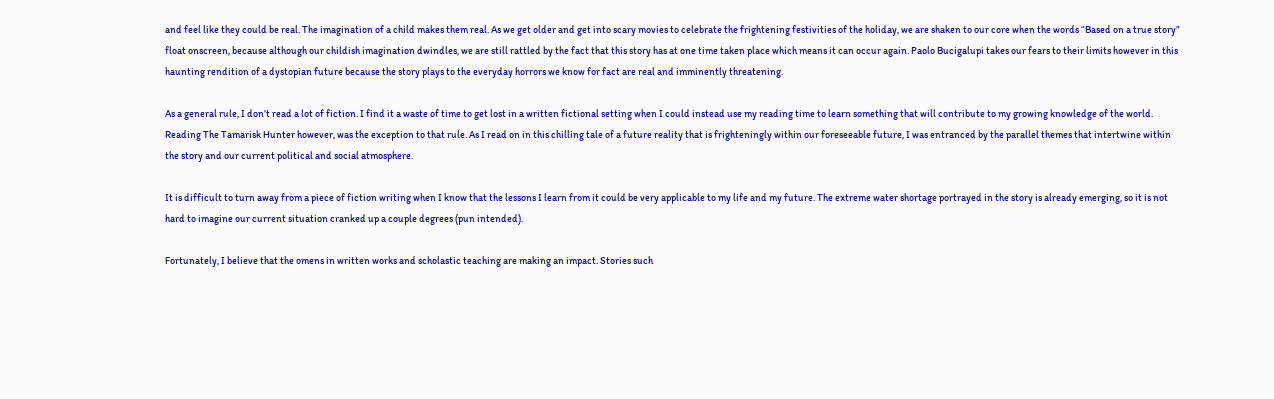and feel like they could be real. The imagination of a child makes them real. As we get older and get into scary movies to celebrate the frightening festivities of the holiday, we are shaken to our core when the words “Based on a true story” float onscreen, because although our childish imagination dwindles, we are still rattled by the fact that this story has at one time taken place which means it can occur again. Paolo Bucigalupi takes our fears to their limits however in this haunting rendition of a dystopian future because the story plays to the everyday horrors we know for fact are real and imminently threatening.

As a general rule, I don’t read a lot of fiction. I find it a waste of time to get lost in a written fictional setting when I could instead use my reading time to learn something that will contribute to my growing knowledge of the world. Reading The Tamarisk Hunter however, was the exception to that rule. As I read on in this chilling tale of a future reality that is frighteningly within our foreseeable future, I was entranced by the parallel themes that intertwine within the story and our current political and social atmosphere.

It is difficult to turn away from a piece of fiction writing when I know that the lessons I learn from it could be very applicable to my life and my future. The extreme water shortage portrayed in the story is already emerging, so it is not hard to imagine our current situation cranked up a couple degrees (pun intended).

Fortunately, I believe that the omens in written works and scholastic teaching are making an impact. Stories such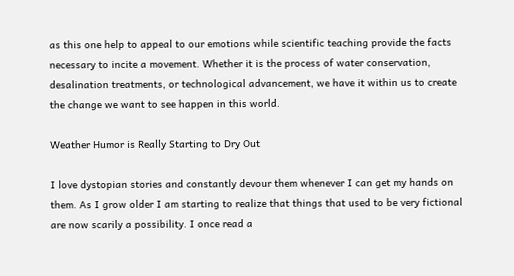as this one help to appeal to our emotions while scientific teaching provide the facts necessary to incite a movement. Whether it is the process of water conservation, desalination treatments, or technological advancement, we have it within us to create the change we want to see happen in this world.

Weather Humor is Really Starting to Dry Out

I love dystopian stories and constantly devour them whenever I can get my hands on them. As I grow older I am starting to realize that things that used to be very fictional are now scarily a possibility. I once read a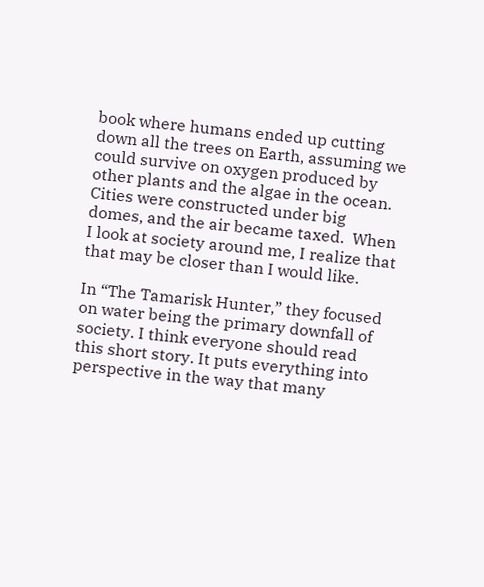book where humans ended up cutting down all the trees on Earth, assuming we could survive on oxygen produced by other plants and the algae in the ocean. Cities were constructed under big domes, and the air became taxed.  When I look at society around me, I realize that that may be closer than I would like.

In “The Tamarisk Hunter,” they focused on water being the primary downfall of society. I think everyone should read this short story. It puts everything into perspective in the way that many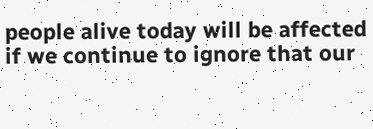people alive today will be affected if we continue to ignore that our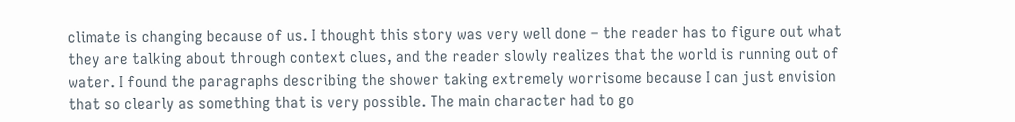climate is changing because of us. I thought this story was very well done – the reader has to figure out what they are talking about through context clues, and the reader slowly realizes that the world is running out of water. I found the paragraphs describing the shower taking extremely worrisome because I can just envision that so clearly as something that is very possible. The main character had to go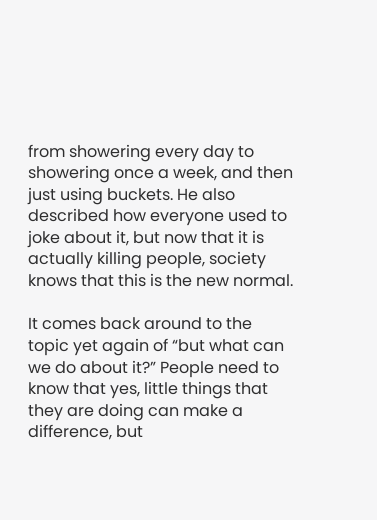from showering every day to showering once a week, and then just using buckets. He also described how everyone used to joke about it, but now that it is actually killing people, society knows that this is the new normal.

It comes back around to the topic yet again of “but what can we do about it?” People need to know that yes, little things that they are doing can make a difference, but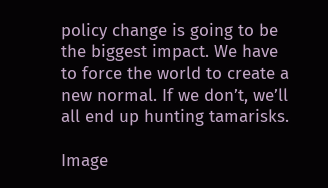policy change is going to be the biggest impact. We have to force the world to create a new normal. If we don’t, we’ll all end up hunting tamarisks.

Image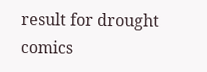result for drought comics